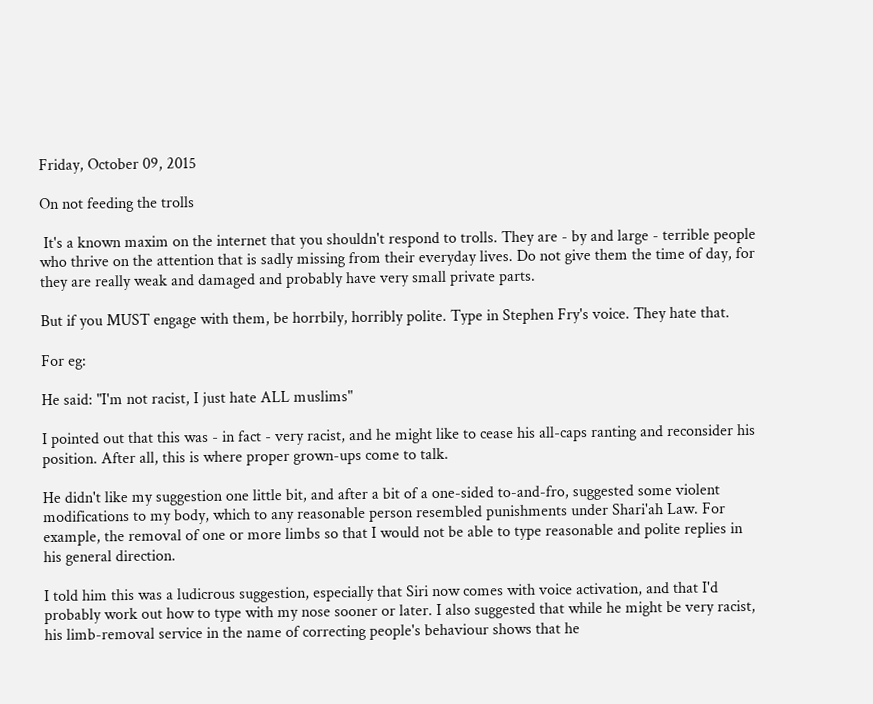Friday, October 09, 2015

On not feeding the trolls

 It's a known maxim on the internet that you shouldn't respond to trolls. They are - by and large - terrible people who thrive on the attention that is sadly missing from their everyday lives. Do not give them the time of day, for they are really weak and damaged and probably have very small private parts.

But if you MUST engage with them, be horrbily, horribly polite. Type in Stephen Fry's voice. They hate that.

For eg:

He said: "I'm not racist, I just hate ALL muslims"

I pointed out that this was - in fact - very racist, and he might like to cease his all-caps ranting and reconsider his position. After all, this is where proper grown-ups come to talk.

He didn't like my suggestion one little bit, and after a bit of a one-sided to-and-fro, suggested some violent modifications to my body, which to any reasonable person resembled punishments under Shari'ah Law. For example, the removal of one or more limbs so that I would not be able to type reasonable and polite replies in his general direction.

I told him this was a ludicrous suggestion, especially that Siri now comes with voice activation, and that I'd probably work out how to type with my nose sooner or later. I also suggested that while he might be very racist, his limb-removal service in the name of correcting people's behaviour shows that he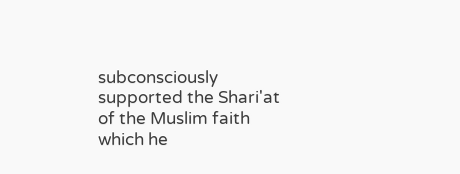subconsciously supported the Shari'at of the Muslim faith which he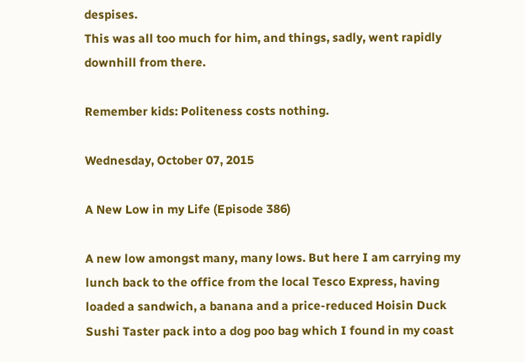despises.
This was all too much for him, and things, sadly, went rapidly downhill from there.

Remember kids: Politeness costs nothing.

Wednesday, October 07, 2015

A New Low in my Life (Episode 386)

A new low amongst many, many lows. But here I am carrying my lunch back to the office from the local Tesco Express, having loaded a sandwich, a banana and a price-reduced Hoisin Duck Sushi Taster pack into a dog poo bag which I found in my coast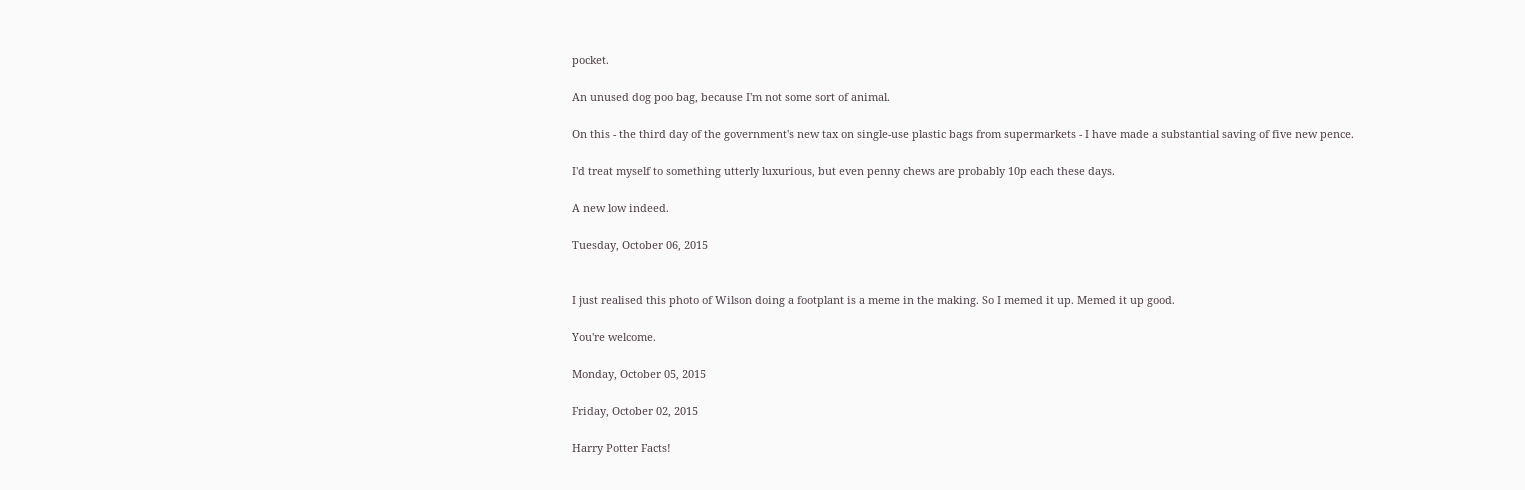pocket.

An unused dog poo bag, because I'm not some sort of animal.

On this - the third day of the government's new tax on single-use plastic bags from supermarkets - I have made a substantial saving of five new pence.

I'd treat myself to something utterly luxurious, but even penny chews are probably 10p each these days.

A new low indeed.

Tuesday, October 06, 2015


I just realised this photo of Wilson doing a footplant is a meme in the making. So I memed it up. Memed it up good.

You're welcome.

Monday, October 05, 2015

Friday, October 02, 2015

Harry Potter Facts!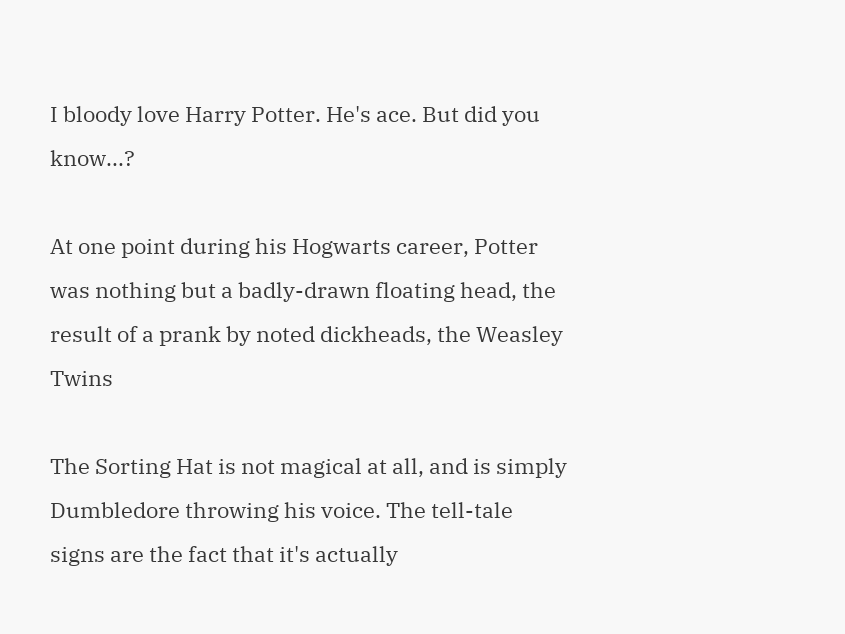I bloody love Harry Potter. He's ace. But did you know...?

At one point during his Hogwarts career, Potter was nothing but a badly-drawn floating head, the result of a prank by noted dickheads, the Weasley Twins

The Sorting Hat is not magical at all, and is simply Dumbledore throwing his voice. The tell-tale signs are the fact that it's actually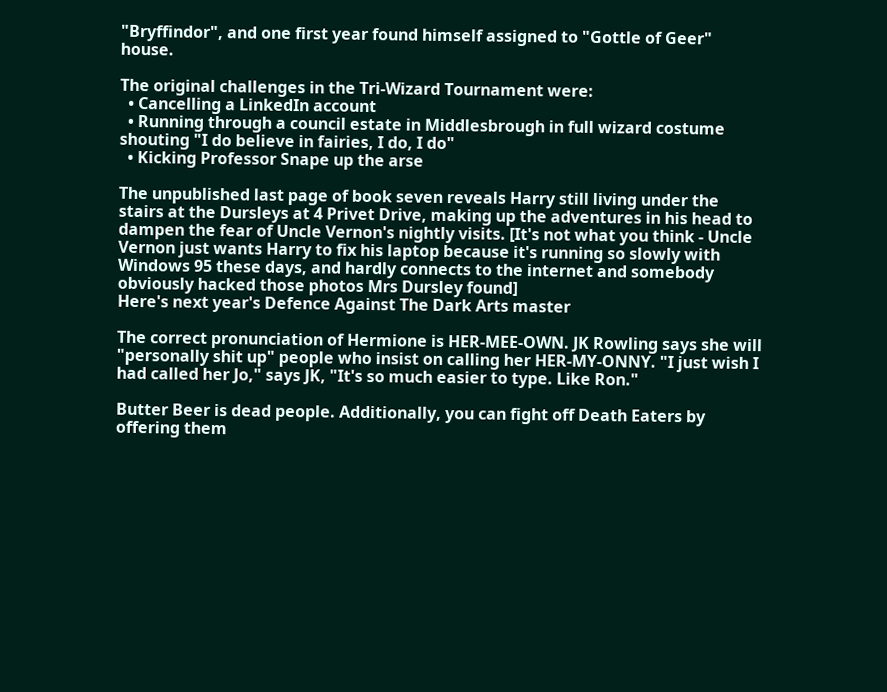"Bryffindor", and one first year found himself assigned to "Gottle of Geer" house.

The original challenges in the Tri-Wizard Tournament were:
  • Cancelling a LinkedIn account
  • Running through a council estate in Middlesbrough in full wizard costume shouting "I do believe in fairies, I do, I do"
  • Kicking Professor Snape up the arse

The unpublished last page of book seven reveals Harry still living under the stairs at the Dursleys at 4 Privet Drive, making up the adventures in his head to dampen the fear of Uncle Vernon's nightly visits. [It's not what you think - Uncle Vernon just wants Harry to fix his laptop because it's running so slowly with Windows 95 these days, and hardly connects to the internet and somebody obviously hacked those photos Mrs Dursley found]
Here's next year's Defence Against The Dark Arts master

The correct pronunciation of Hermione is HER-MEE-OWN. JK Rowling says she will "personally shit up" people who insist on calling her HER-MY-ONNY. "I just wish I had called her Jo," says JK, "It's so much easier to type. Like Ron."

Butter Beer is dead people. Additionally, you can fight off Death Eaters by offering them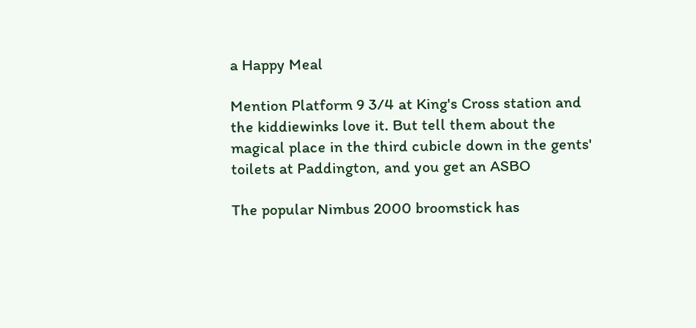a Happy Meal

Mention Platform 9 3/4 at King's Cross station and the kiddiewinks love it. But tell them about the magical place in the third cubicle down in the gents' toilets at Paddington, and you get an ASBO

The popular Nimbus 2000 broomstick has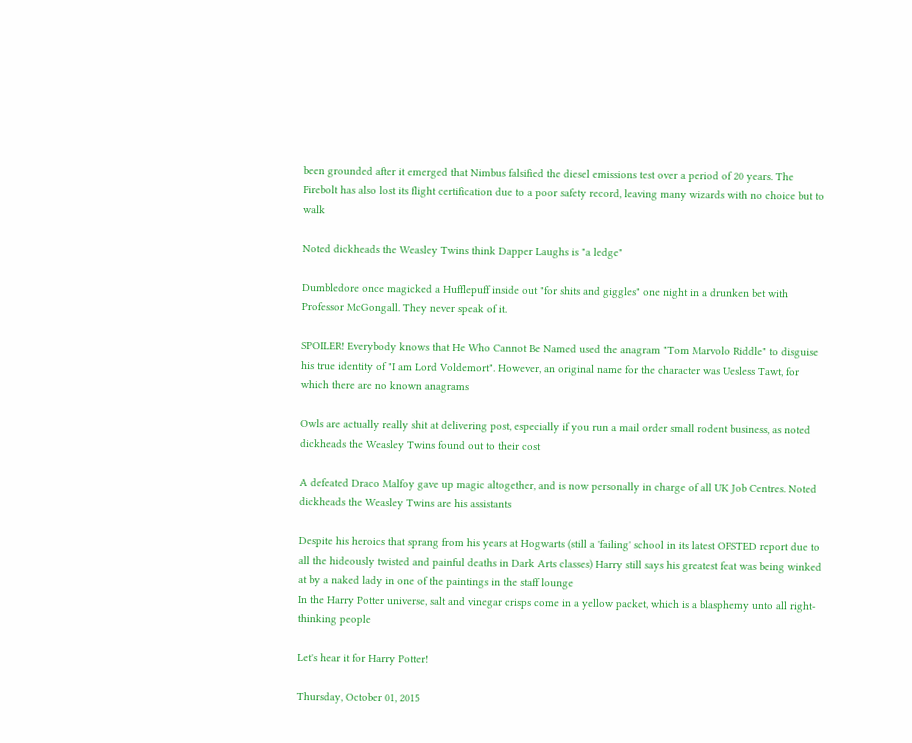been grounded after it emerged that Nimbus falsified the diesel emissions test over a period of 20 years. The Firebolt has also lost its flight certification due to a poor safety record, leaving many wizards with no choice but to walk

Noted dickheads the Weasley Twins think Dapper Laughs is "a ledge"

Dumbledore once magicked a Hufflepuff inside out "for shits and giggles" one night in a drunken bet with Professor McGongall. They never speak of it.

SPOILER! Everybody knows that He Who Cannot Be Named used the anagram "Tom Marvolo Riddle" to disguise his true identity of "I am Lord Voldemort". However, an original name for the character was Uesless Tawt, for which there are no known anagrams

Owls are actually really shit at delivering post, especially if you run a mail order small rodent business, as noted dickheads the Weasley Twins found out to their cost

A defeated Draco Malfoy gave up magic altogether, and is now personally in charge of all UK Job Centres. Noted dickheads the Weasley Twins are his assistants

Despite his heroics that sprang from his years at Hogwarts (still a 'failing' school in its latest OFSTED report due to all the hideously twisted and painful deaths in Dark Arts classes) Harry still says his greatest feat was being winked at by a naked lady in one of the paintings in the staff lounge
In the Harry Potter universe, salt and vinegar crisps come in a yellow packet, which is a blasphemy unto all right-thinking people

Let's hear it for Harry Potter!

Thursday, October 01, 2015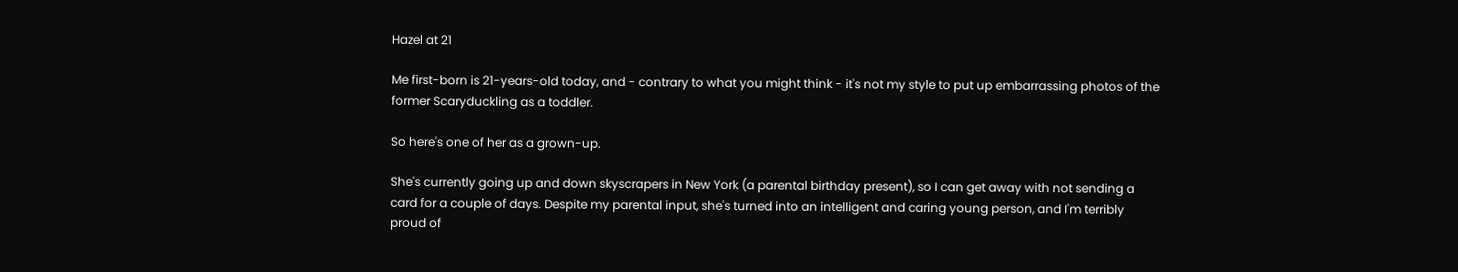Hazel at 21

Me first-born is 21-years-old today, and - contrary to what you might think - it's not my style to put up embarrassing photos of the former Scaryduckling as a toddler.

So here's one of her as a grown-up.

She's currently going up and down skyscrapers in New York (a parental birthday present), so I can get away with not sending a card for a couple of days. Despite my parental input, she's turned into an intelligent and caring young person, and I'm terribly proud of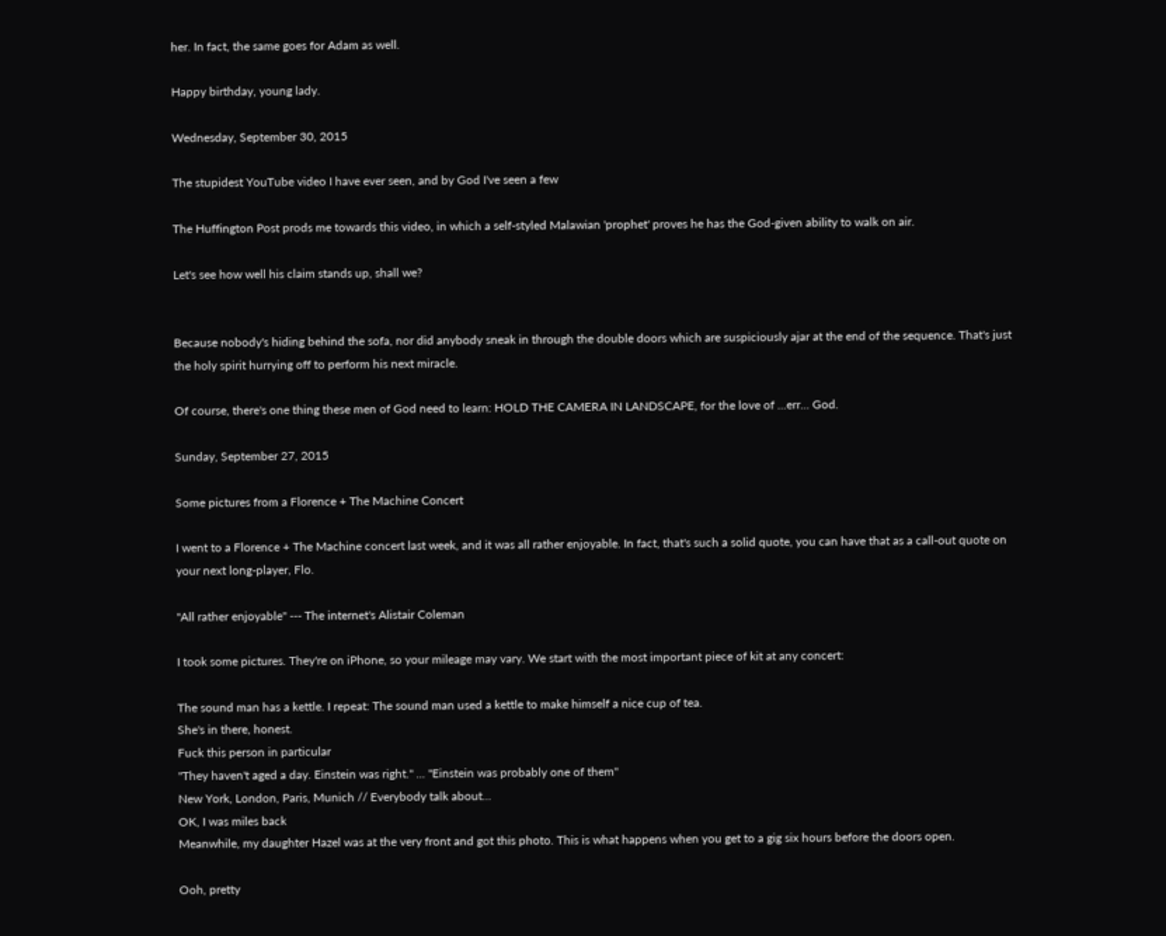her. In fact, the same goes for Adam as well.

Happy birthday, young lady.

Wednesday, September 30, 2015

The stupidest YouTube video I have ever seen, and by God I've seen a few

The Huffington Post prods me towards this video, in which a self-styled Malawian 'prophet' proves he has the God-given ability to walk on air.

Let's see how well his claim stands up, shall we?


Because nobody's hiding behind the sofa, nor did anybody sneak in through the double doors which are suspiciously ajar at the end of the sequence. That's just the holy spirit hurrying off to perform his next miracle.

Of course, there's one thing these men of God need to learn: HOLD THE CAMERA IN LANDSCAPE, for the love of ...err... God.

Sunday, September 27, 2015

Some pictures from a Florence + The Machine Concert

I went to a Florence + The Machine concert last week, and it was all rather enjoyable. In fact, that's such a solid quote, you can have that as a call-out quote on your next long-player, Flo.

"All rather enjoyable" --- The internet's Alistair Coleman

I took some pictures. They're on iPhone, so your mileage may vary. We start with the most important piece of kit at any concert:

The sound man has a kettle. I repeat: The sound man used a kettle to make himself a nice cup of tea.
She's in there, honest.
Fuck this person in particular
"They haven't aged a day. Einstein was right." ... "Einstein was probably one of them"
New York, London, Paris, Munich // Everybody talk about...
OK, I was miles back
Meanwhile, my daughter Hazel was at the very front and got this photo. This is what happens when you get to a gig six hours before the doors open.

Ooh, pretty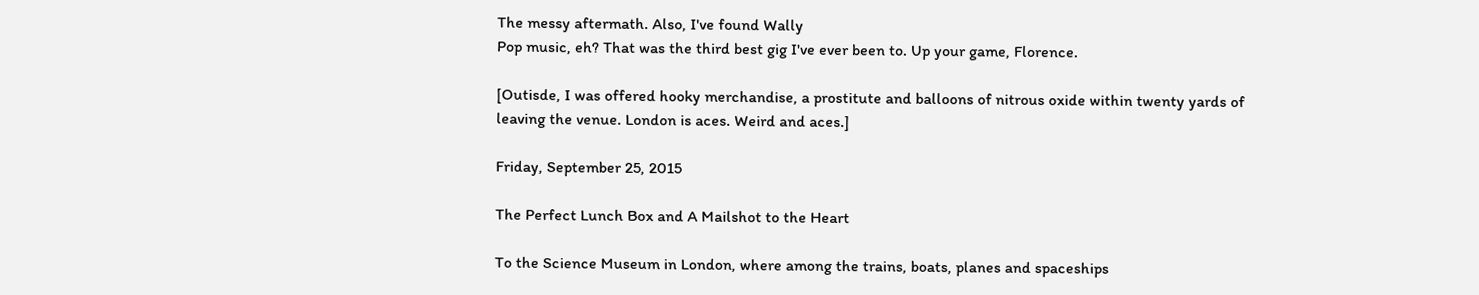The messy aftermath. Also, I've found Wally
Pop music, eh? That was the third best gig I've ever been to. Up your game, Florence.

[Outisde, I was offered hooky merchandise, a prostitute and balloons of nitrous oxide within twenty yards of leaving the venue. London is aces. Weird and aces.]

Friday, September 25, 2015

The Perfect Lunch Box and A Mailshot to the Heart

To the Science Museum in London, where among the trains, boats, planes and spaceships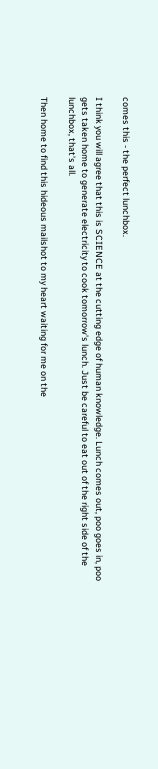comes this - the perfect lunchbox.

I think you will agree that this is SCIENCE at the cutting edge of human knowledge. Lunch comes out, poo goes in, poo gets taken home to generate electricity to cook tomorrow's lunch. Just be careful to eat out of the right side of the lunchbox, that's all.

Then home to find this hideous mailshot to my heart waiting for me on the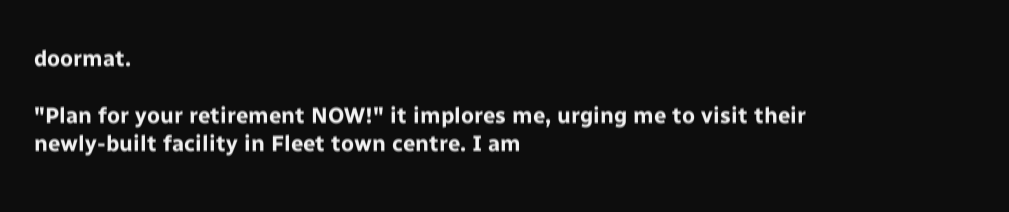doormat.

"Plan for your retirement NOW!" it implores me, urging me to visit their newly-built facility in Fleet town centre. I am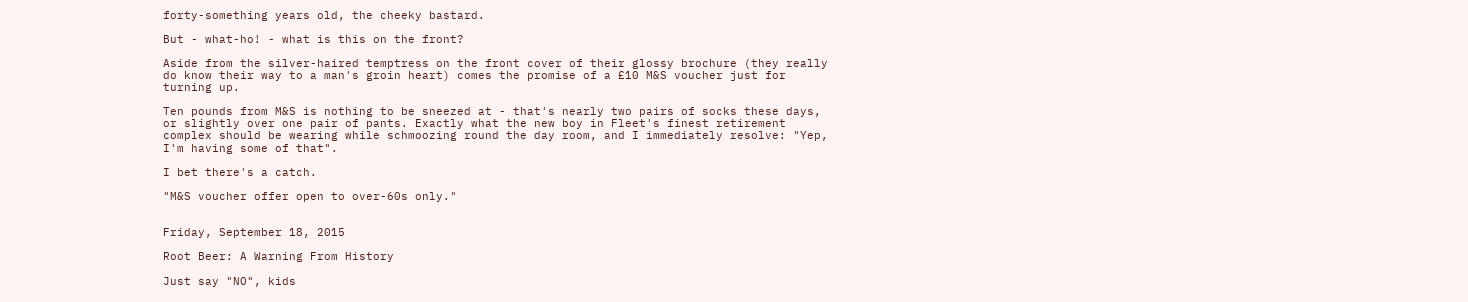forty-something years old, the cheeky bastard.

But - what-ho! - what is this on the front?

Aside from the silver-haired temptress on the front cover of their glossy brochure (they really do know their way to a man's groin heart) comes the promise of a £10 M&S voucher just for turning up.

Ten pounds from M&S is nothing to be sneezed at - that's nearly two pairs of socks these days, or slightly over one pair of pants. Exactly what the new boy in Fleet's finest retirement complex should be wearing while schmoozing round the day room, and I immediately resolve: "Yep, I'm having some of that".

I bet there's a catch.

"M&S voucher offer open to over-60s only."


Friday, September 18, 2015

Root Beer: A Warning From History

Just say "NO", kids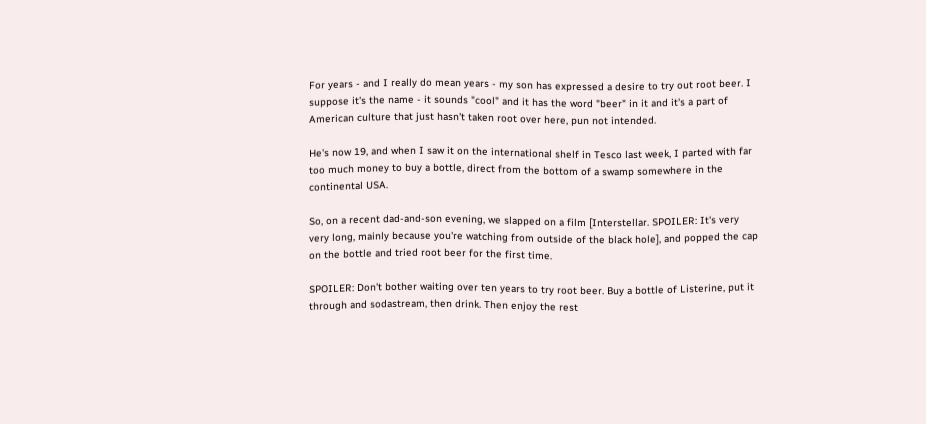For years - and I really do mean years - my son has expressed a desire to try out root beer. I suppose it's the name - it sounds "cool" and it has the word "beer" in it and it's a part of American culture that just hasn't taken root over here, pun not intended.

He's now 19, and when I saw it on the international shelf in Tesco last week, I parted with far too much money to buy a bottle, direct from the bottom of a swamp somewhere in the continental USA.

So, on a recent dad-and-son evening, we slapped on a film [Interstellar. SPOILER: It's very very long, mainly because you're watching from outside of the black hole], and popped the cap on the bottle and tried root beer for the first time.

SPOILER: Don't bother waiting over ten years to try root beer. Buy a bottle of Listerine, put it through and sodastream, then drink. Then enjoy the rest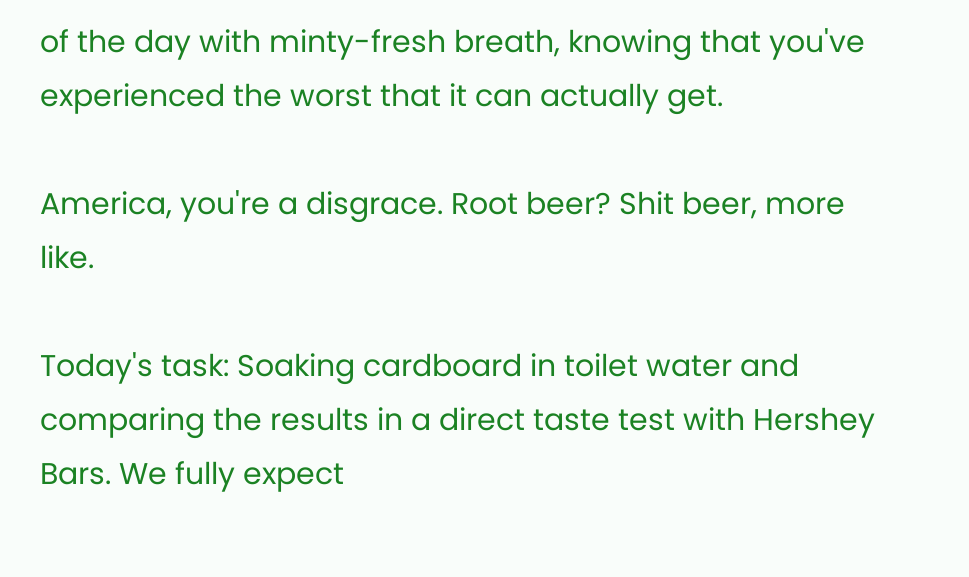of the day with minty-fresh breath, knowing that you've experienced the worst that it can actually get.

America, you're a disgrace. Root beer? Shit beer, more like.

Today's task: Soaking cardboard in toilet water and comparing the results in a direct taste test with Hershey Bars. We fully expect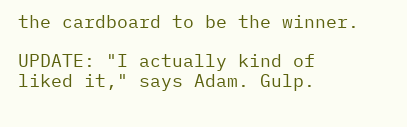the cardboard to be the winner.

UPDATE: "I actually kind of liked it," says Adam. Gulp.